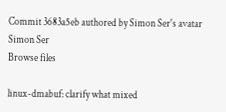Commit 3683a5eb authored by Simon Ser's avatar Simon Ser
Browse files

linux-dmabuf: clarify what mixed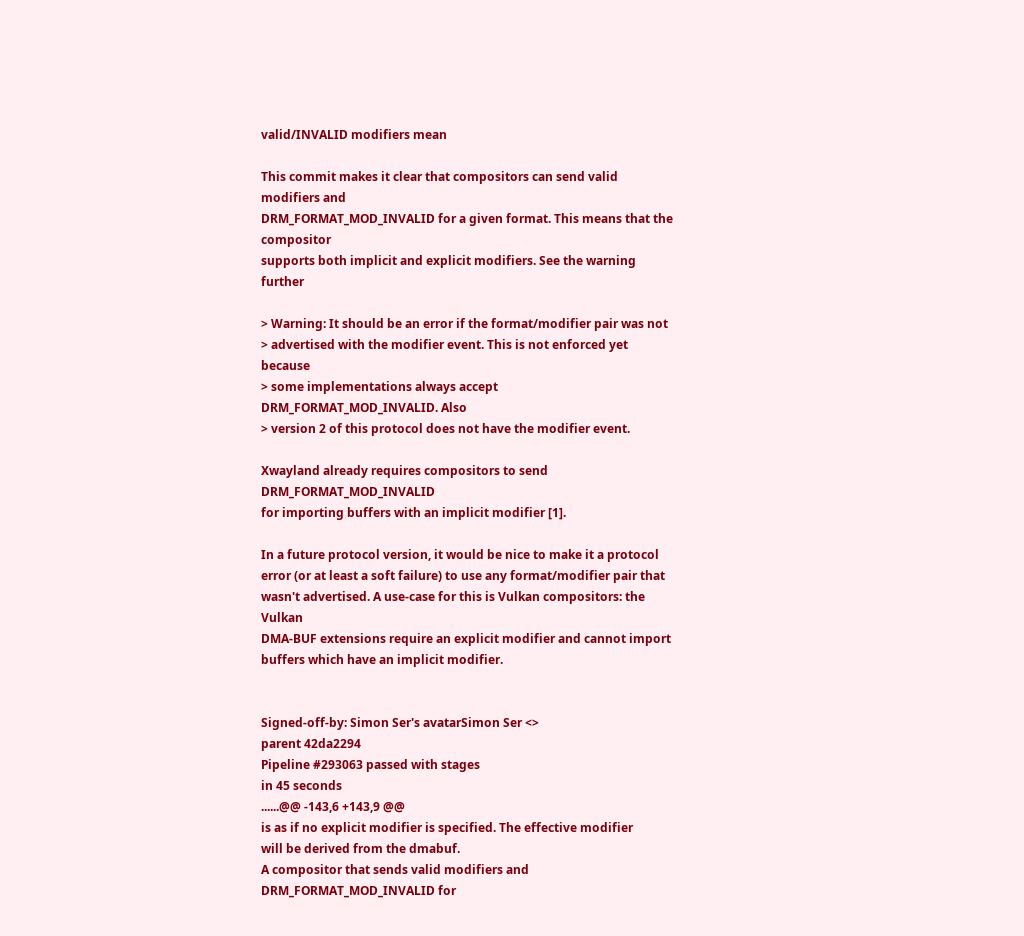valid/INVALID modifiers mean

This commit makes it clear that compositors can send valid modifiers and
DRM_FORMAT_MOD_INVALID for a given format. This means that the compositor
supports both implicit and explicit modifiers. See the warning further

> Warning: It should be an error if the format/modifier pair was not
> advertised with the modifier event. This is not enforced yet because
> some implementations always accept DRM_FORMAT_MOD_INVALID. Also
> version 2 of this protocol does not have the modifier event.

Xwayland already requires compositors to send DRM_FORMAT_MOD_INVALID
for importing buffers with an implicit modifier [1].

In a future protocol version, it would be nice to make it a protocol
error (or at least a soft failure) to use any format/modifier pair that
wasn't advertised. A use-case for this is Vulkan compositors: the Vulkan
DMA-BUF extensions require an explicit modifier and cannot import
buffers which have an implicit modifier.


Signed-off-by: Simon Ser's avatarSimon Ser <>
parent 42da2294
Pipeline #293063 passed with stages
in 45 seconds
......@@ -143,6 +143,9 @@
is as if no explicit modifier is specified. The effective modifier
will be derived from the dmabuf.
A compositor that sends valid modifiers and DRM_FORMAT_MOD_INVALID for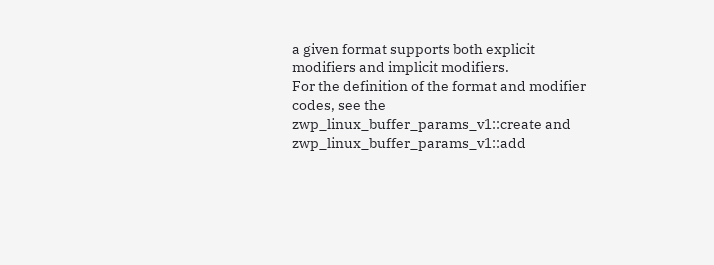a given format supports both explicit modifiers and implicit modifiers.
For the definition of the format and modifier codes, see the
zwp_linux_buffer_params_v1::create and zwp_linux_buffer_params_v1::add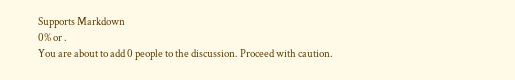Supports Markdown
0% or .
You are about to add 0 people to the discussion. Proceed with caution.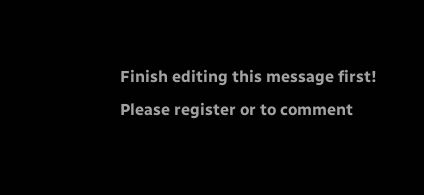Finish editing this message first!
Please register or to comment